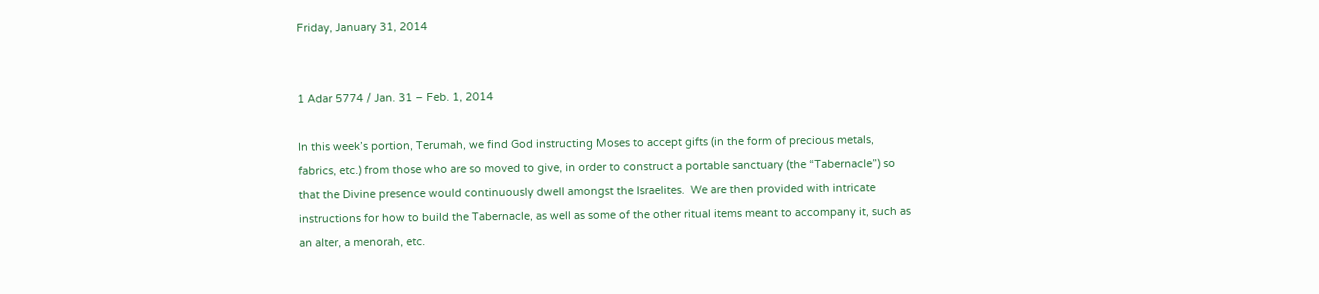Friday, January 31, 2014


1 Adar 5774 / Jan. 31 – Feb. 1, 2014

In this week’s portion, Terumah, we find God instructing Moses to accept gifts (in the form of precious metals, fabrics, etc.) from those who are so moved to give, in order to construct a portable sanctuary (the “Tabernacle”) so that the Divine presence would continuously dwell amongst the Israelites.  We are then provided with intricate instructions for how to build the Tabernacle, as well as some of the other ritual items meant to accompany it, such as an alter, a menorah, etc.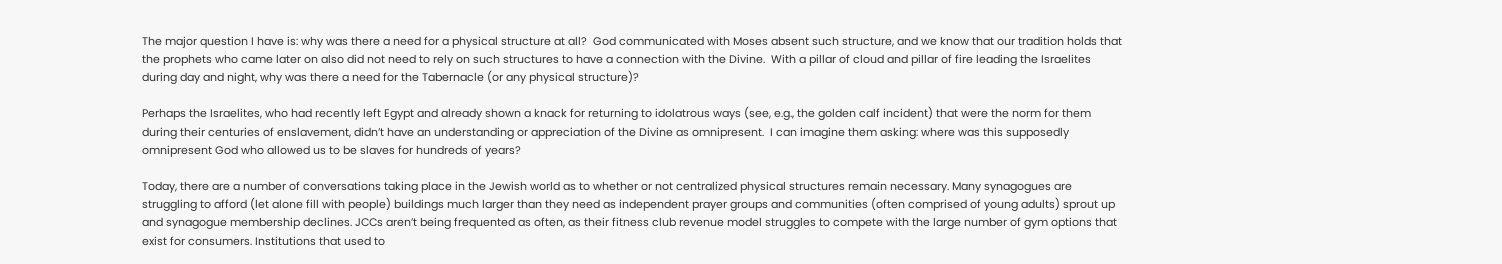The major question I have is: why was there a need for a physical structure at all?  God communicated with Moses absent such structure, and we know that our tradition holds that the prophets who came later on also did not need to rely on such structures to have a connection with the Divine.  With a pillar of cloud and pillar of fire leading the Israelites during day and night, why was there a need for the Tabernacle (or any physical structure)?

Perhaps the Israelites, who had recently left Egypt and already shown a knack for returning to idolatrous ways (see, e.g., the golden calf incident) that were the norm for them during their centuries of enslavement, didn’t have an understanding or appreciation of the Divine as omnipresent.  I can imagine them asking: where was this supposedly omnipresent God who allowed us to be slaves for hundreds of years?

Today, there are a number of conversations taking place in the Jewish world as to whether or not centralized physical structures remain necessary. Many synagogues are struggling to afford (let alone fill with people) buildings much larger than they need as independent prayer groups and communities (often comprised of young adults) sprout up and synagogue membership declines. JCCs aren’t being frequented as often, as their fitness club revenue model struggles to compete with the large number of gym options that exist for consumers. Institutions that used to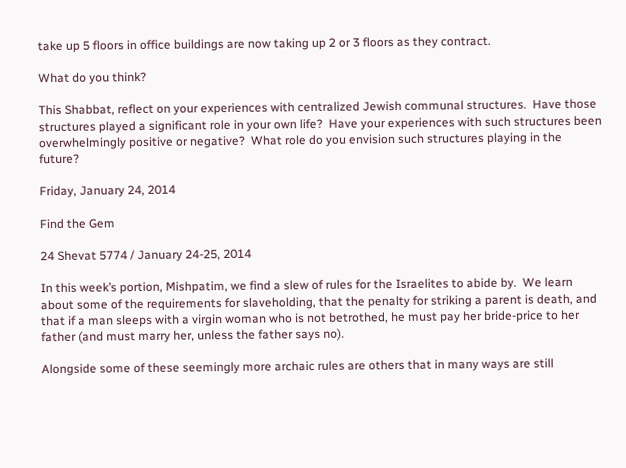take up 5 floors in office buildings are now taking up 2 or 3 floors as they contract.

What do you think?

This Shabbat, reflect on your experiences with centralized Jewish communal structures.  Have those structures played a significant role in your own life?  Have your experiences with such structures been overwhelmingly positive or negative?  What role do you envision such structures playing in the future?

Friday, January 24, 2014

Find the Gem

24 Shevat 5774 / January 24-25, 2014

In this week’s portion, Mishpatim, we find a slew of rules for the Israelites to abide by.  We learn about some of the requirements for slaveholding, that the penalty for striking a parent is death, and that if a man sleeps with a virgin woman who is not betrothed, he must pay her bride-price to her father (and must marry her, unless the father says no).

Alongside some of these seemingly more archaic rules are others that in many ways are still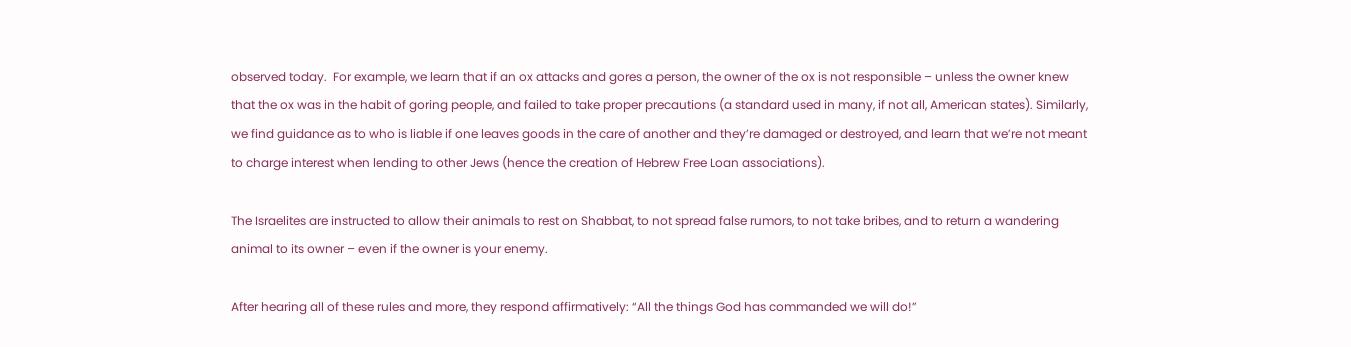observed today.  For example, we learn that if an ox attacks and gores a person, the owner of the ox is not responsible – unless the owner knew that the ox was in the habit of goring people, and failed to take proper precautions (a standard used in many, if not all, American states). Similarly, we find guidance as to who is liable if one leaves goods in the care of another and they’re damaged or destroyed, and learn that we’re not meant to charge interest when lending to other Jews (hence the creation of Hebrew Free Loan associations).

The Israelites are instructed to allow their animals to rest on Shabbat, to not spread false rumors, to not take bribes, and to return a wandering animal to its owner – even if the owner is your enemy.

After hearing all of these rules and more, they respond affirmatively: “All the things God has commanded we will do!”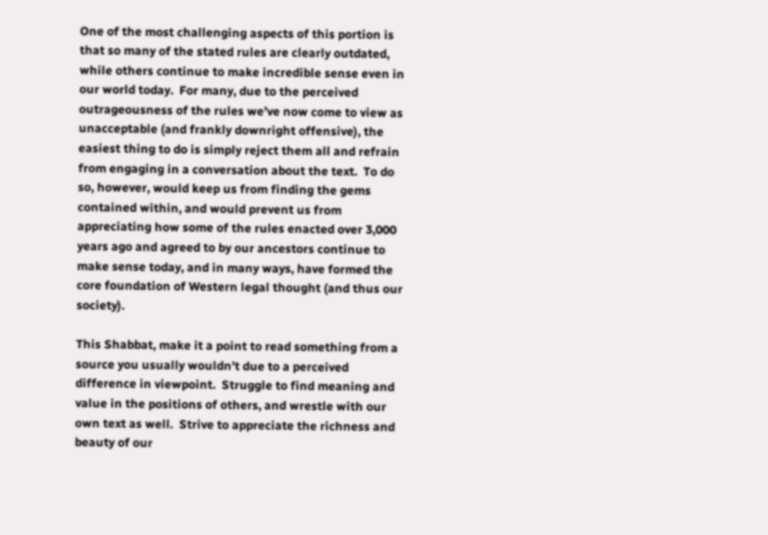One of the most challenging aspects of this portion is that so many of the stated rules are clearly outdated, while others continue to make incredible sense even in our world today.  For many, due to the perceived outrageousness of the rules we’ve now come to view as unacceptable (and frankly downright offensive), the easiest thing to do is simply reject them all and refrain from engaging in a conversation about the text.  To do so, however, would keep us from finding the gems contained within, and would prevent us from appreciating how some of the rules enacted over 3,000 years ago and agreed to by our ancestors continue to make sense today, and in many ways, have formed the core foundation of Western legal thought (and thus our society).

This Shabbat, make it a point to read something from a source you usually wouldn’t due to a perceived difference in viewpoint.  Struggle to find meaning and value in the positions of others, and wrestle with our own text as well.  Strive to appreciate the richness and beauty of our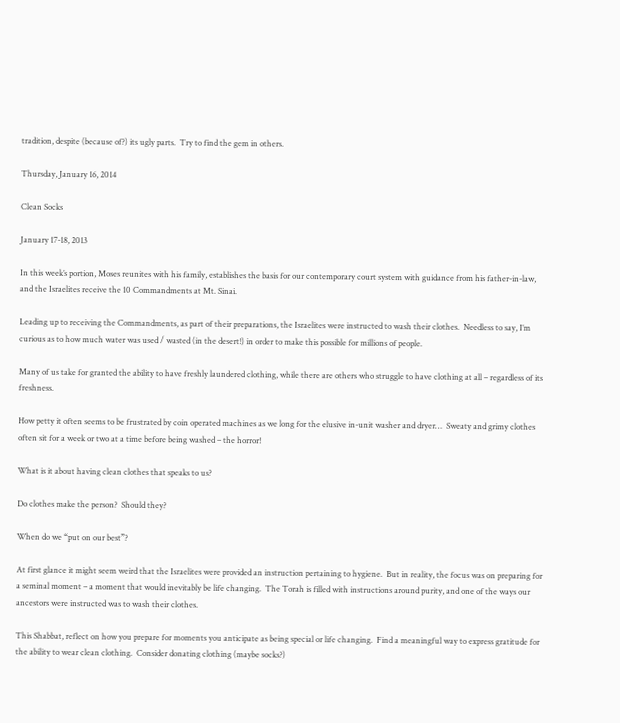tradition, despite (because of?) its ugly parts.  Try to find the gem in others.

Thursday, January 16, 2014

Clean Socks

January 17-18, 2013

In this week’s portion, Moses reunites with his family, establishes the basis for our contemporary court system with guidance from his father-in-law, and the Israelites receive the 10 Commandments at Mt. Sinai.

Leading up to receiving the Commandments, as part of their preparations, the Israelites were instructed to wash their clothes.  Needless to say, I’m curious as to how much water was used / wasted (in the desert!) in order to make this possible for millions of people.

Many of us take for granted the ability to have freshly laundered clothing, while there are others who struggle to have clothing at all – regardless of its freshness.

How petty it often seems to be frustrated by coin operated machines as we long for the elusive in-unit washer and dryer…  Sweaty and grimy clothes often sit for a week or two at a time before being washed – the horror!

What is it about having clean clothes that speaks to us?

Do clothes make the person?  Should they?

When do we “put on our best”?

At first glance it might seem weird that the Israelites were provided an instruction pertaining to hygiene.  But in reality, the focus was on preparing for a seminal moment – a moment that would inevitably be life changing.  The Torah is filled with instructions around purity, and one of the ways our ancestors were instructed was to wash their clothes.

This Shabbat, reflect on how you prepare for moments you anticipate as being special or life changing.  Find a meaningful way to express gratitude for the ability to wear clean clothing.  Consider donating clothing (maybe socks?)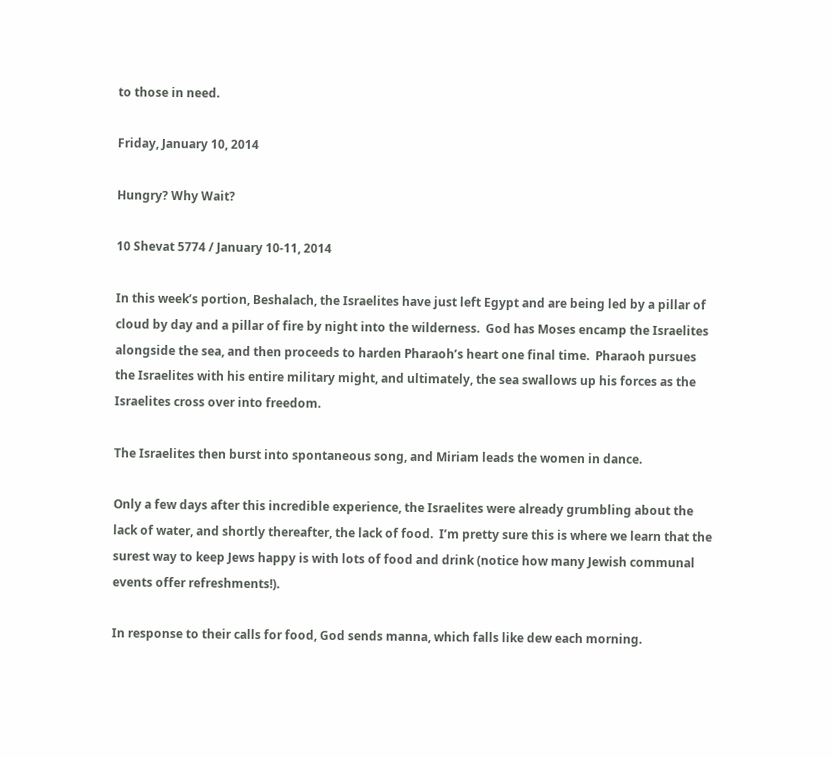to those in need.

Friday, January 10, 2014

Hungry? Why Wait?

10 Shevat 5774 / January 10-11, 2014

In this week’s portion, Beshalach, the Israelites have just left Egypt and are being led by a pillar of cloud by day and a pillar of fire by night into the wilderness.  God has Moses encamp the Israelites alongside the sea, and then proceeds to harden Pharaoh’s heart one final time.  Pharaoh pursues the Israelites with his entire military might, and ultimately, the sea swallows up his forces as the Israelites cross over into freedom.

The Israelites then burst into spontaneous song, and Miriam leads the women in dance.

Only a few days after this incredible experience, the Israelites were already grumbling about the lack of water, and shortly thereafter, the lack of food.  I’m pretty sure this is where we learn that the surest way to keep Jews happy is with lots of food and drink (notice how many Jewish communal events offer refreshments!).

In response to their calls for food, God sends manna, which falls like dew each morning.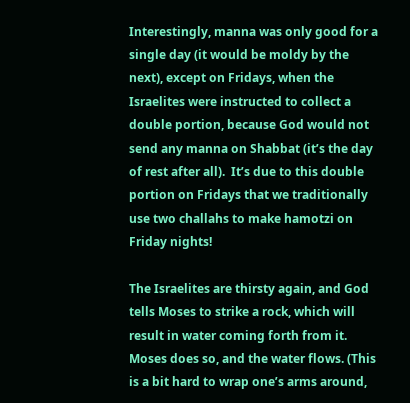Interestingly, manna was only good for a single day (it would be moldy by the next), except on Fridays, when the Israelites were instructed to collect a double portion, because God would not send any manna on Shabbat (it’s the day of rest after all).  It’s due to this double portion on Fridays that we traditionally use two challahs to make hamotzi on Friday nights!

The Israelites are thirsty again, and God tells Moses to strike a rock, which will result in water coming forth from it.  Moses does so, and the water flows. (This is a bit hard to wrap one’s arms around,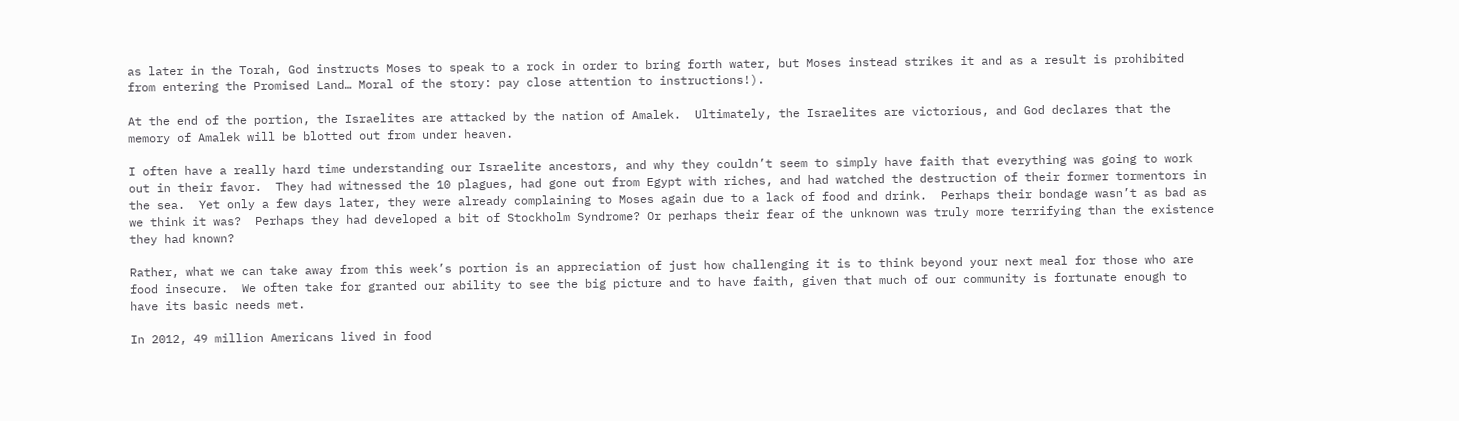as later in the Torah, God instructs Moses to speak to a rock in order to bring forth water, but Moses instead strikes it and as a result is prohibited from entering the Promised Land… Moral of the story: pay close attention to instructions!).

At the end of the portion, the Israelites are attacked by the nation of Amalek.  Ultimately, the Israelites are victorious, and God declares that the memory of Amalek will be blotted out from under heaven.

I often have a really hard time understanding our Israelite ancestors, and why they couldn’t seem to simply have faith that everything was going to work out in their favor.  They had witnessed the 10 plagues, had gone out from Egypt with riches, and had watched the destruction of their former tormentors in the sea.  Yet only a few days later, they were already complaining to Moses again due to a lack of food and drink.  Perhaps their bondage wasn’t as bad as we think it was?  Perhaps they had developed a bit of Stockholm Syndrome? Or perhaps their fear of the unknown was truly more terrifying than the existence they had known?

Rather, what we can take away from this week’s portion is an appreciation of just how challenging it is to think beyond your next meal for those who are food insecure.  We often take for granted our ability to see the big picture and to have faith, given that much of our community is fortunate enough to have its basic needs met.

In 2012, 49 million Americans lived in food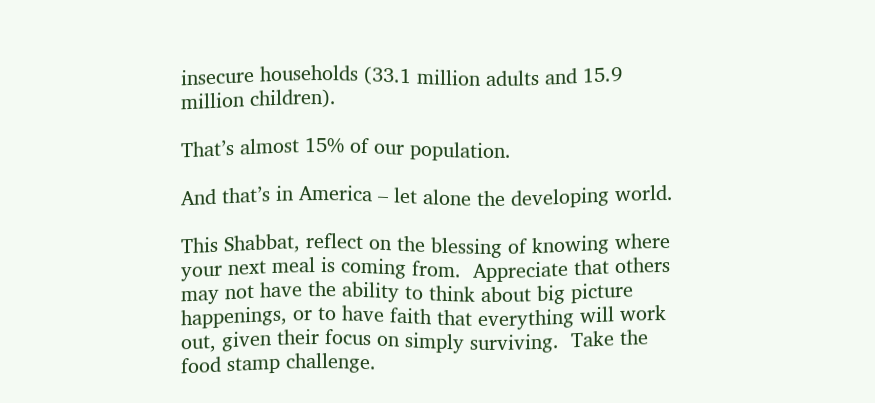insecure households (33.1 million adults and 15.9 million children).

That’s almost 15% of our population.

And that’s in America – let alone the developing world.

This Shabbat, reflect on the blessing of knowing where your next meal is coming from.  Appreciate that others may not have the ability to think about big picture happenings, or to have faith that everything will work out, given their focus on simply surviving.  Take the food stamp challenge.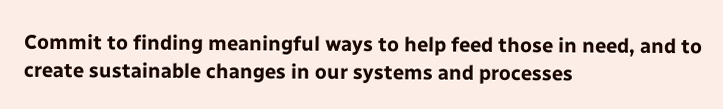Commit to finding meaningful ways to help feed those in need, and to create sustainable changes in our systems and processes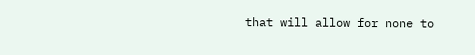that will allow for none to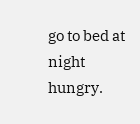go to bed at night hungry.